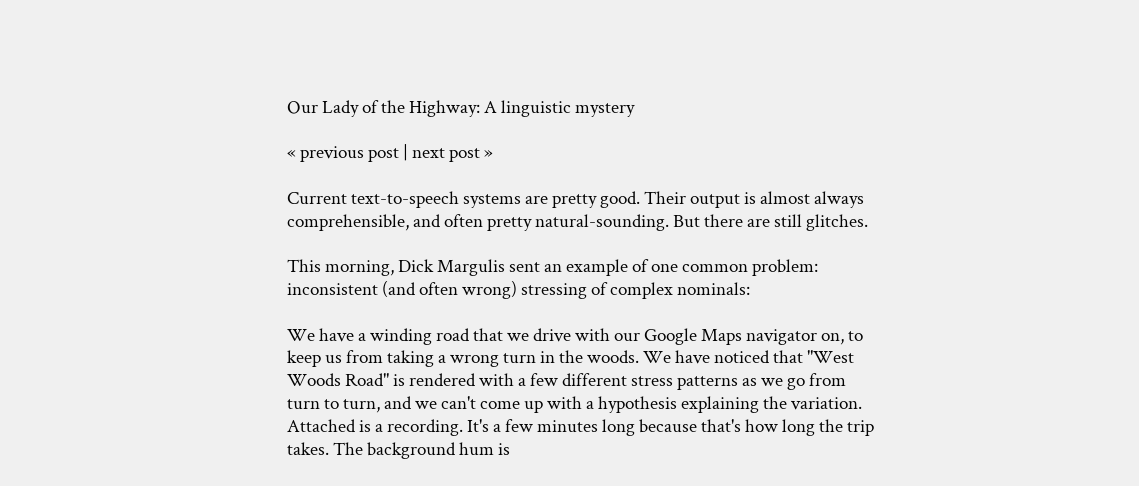Our Lady of the Highway: A linguistic mystery

« previous post | next post »

Current text-to-speech systems are pretty good. Their output is almost always comprehensible, and often pretty natural-sounding. But there are still glitches.

This morning, Dick Margulis sent an example of one common problem: inconsistent (and often wrong) stressing of complex nominals:

We have a winding road that we drive with our Google Maps navigator on, to keep us from taking a wrong turn in the woods. We have noticed that "West Woods Road" is rendered with a few different stress patterns as we go from turn to turn, and we can't come up with a hypothesis explaining the variation. Attached is a recording. It's a few minutes long because that's how long the trip takes. The background hum is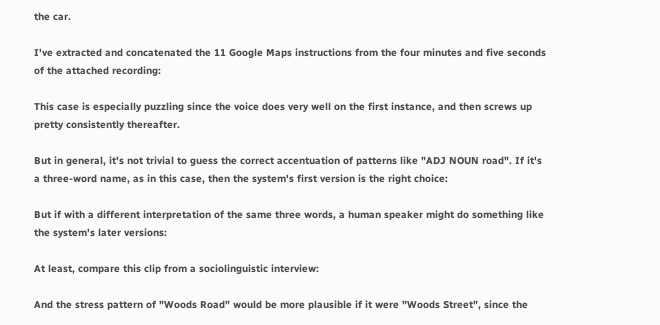the car.

I've extracted and concatenated the 11 Google Maps instructions from the four minutes and five seconds of the attached recording:

This case is especially puzzling since the voice does very well on the first instance, and then screws up pretty consistently thereafter.

But in general, it's not trivial to guess the correct accentuation of patterns like "ADJ NOUN road". If it's a three-word name, as in this case, then the system's first version is the right choice:

But if with a different interpretation of the same three words, a human speaker might do something like the system's later versions:

At least, compare this clip from a sociolinguistic interview:

And the stress pattern of "Woods Road" would be more plausible if it were "Woods Street", since the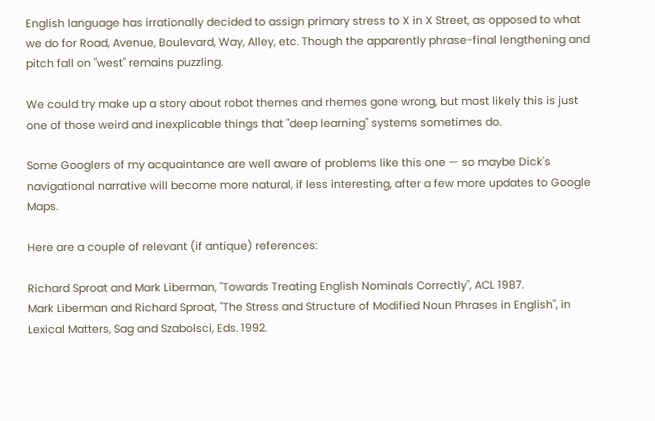English language has irrationally decided to assign primary stress to X in X Street, as opposed to what we do for Road, Avenue, Boulevard, Way, Alley, etc. Though the apparently phrase-final lengthening and pitch fall on "west" remains puzzling.

We could try make up a story about robot themes and rhemes gone wrong, but most likely this is just one of those weird and inexplicable things that "deep learning" systems sometimes do.

Some Googlers of my acquaintance are well aware of problems like this one — so maybe Dick's navigational narrative will become more natural, if less interesting, after a few more updates to Google Maps.

Here are a couple of relevant (if antique) references:

Richard Sproat and Mark Liberman, "Towards Treating English Nominals Correctly", ACL 1987.
Mark Liberman and Richard Sproat, "The Stress and Structure of Modified Noun Phrases in English", in Lexical Matters, Sag and Szabolsci, Eds. 1992.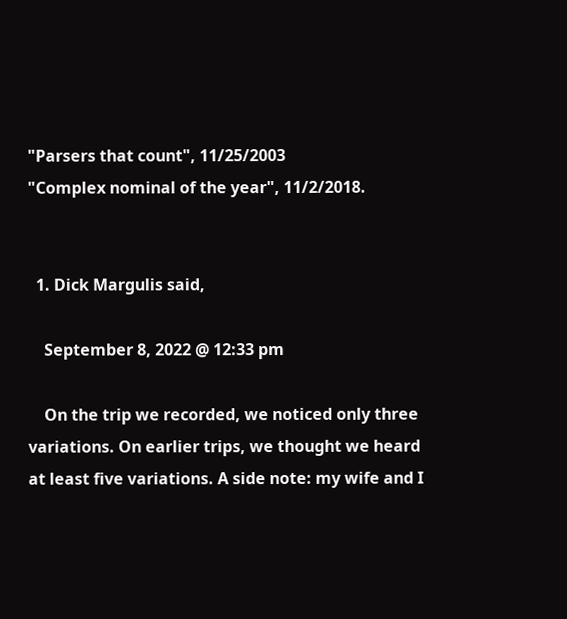"Parsers that count", 11/25/2003
"Complex nominal of the year", 11/2/2018.


  1. Dick Margulis said,

    September 8, 2022 @ 12:33 pm

    On the trip we recorded, we noticed only three variations. On earlier trips, we thought we heard at least five variations. A side note: my wife and I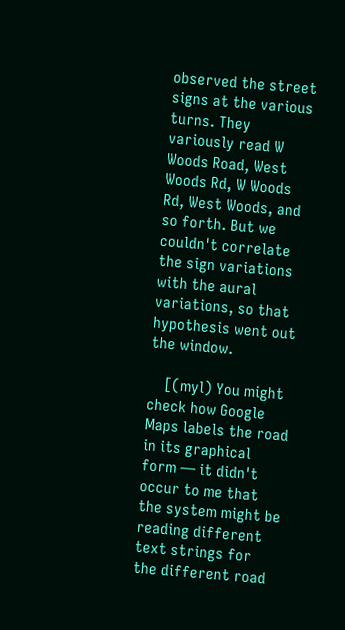observed the street signs at the various turns. They variously read W Woods Road, West Woods Rd, W Woods Rd, West Woods, and so forth. But we couldn't correlate the sign variations with the aural variations, so that hypothesis went out the window.

    [(myl) You might check how Google Maps labels the road in its graphical form — it didn't occur to me that the system might be reading different text strings for the different road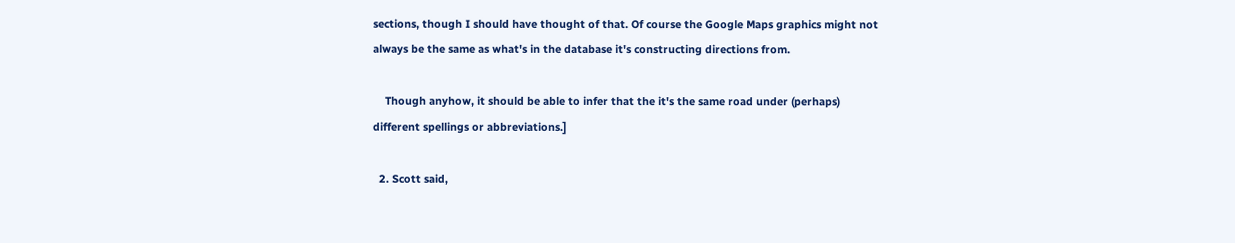sections, though I should have thought of that. Of course the Google Maps graphics might not always be the same as what's in the database it's constructing directions from.

    Though anyhow, it should be able to infer that the it's the same road under (perhaps) different spellings or abbreviations.]

  2. Scott said,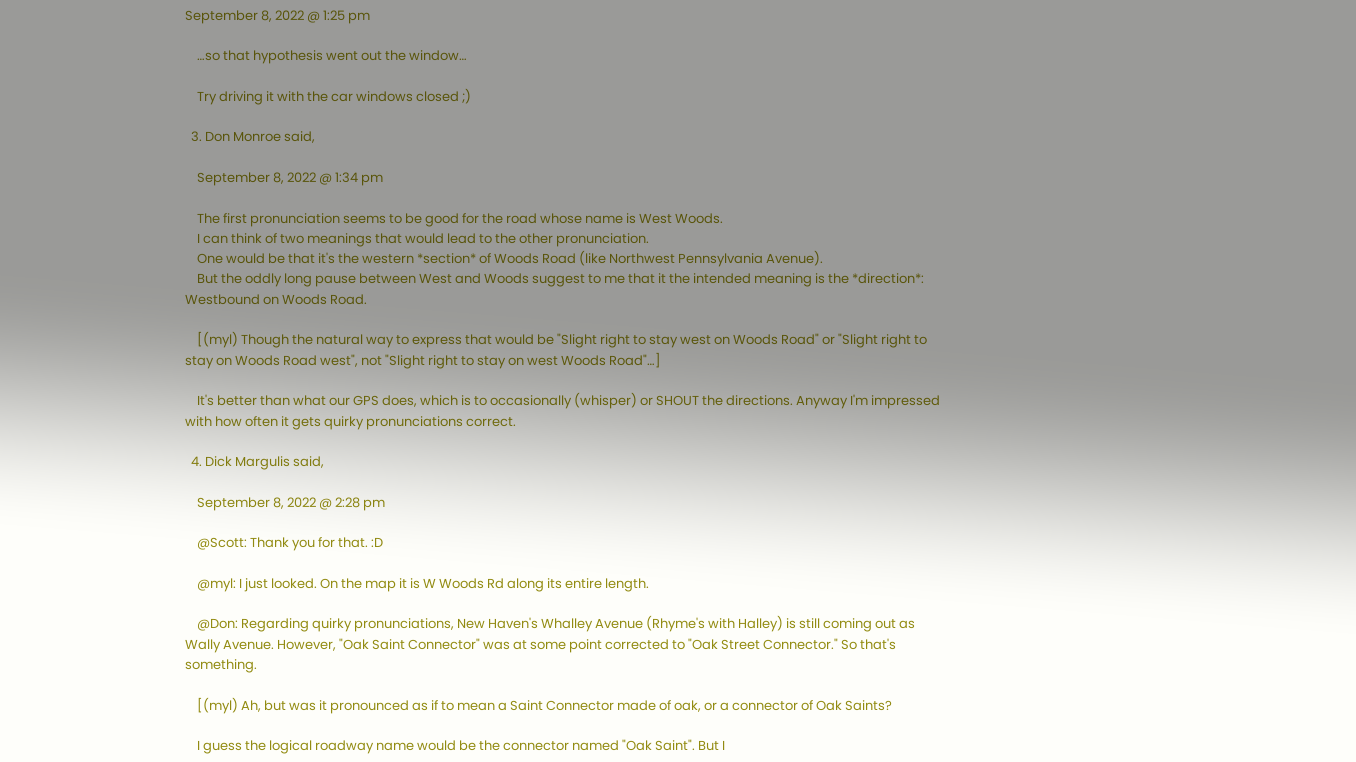September 8, 2022 @ 1:25 pm

    …so that hypothesis went out the window…

    Try driving it with the car windows closed ;)

  3. Don Monroe said,

    September 8, 2022 @ 1:34 pm

    The first pronunciation seems to be good for the road whose name is West Woods.
    I can think of two meanings that would lead to the other pronunciation.
    One would be that it's the western *section* of Woods Road (like Northwest Pennsylvania Avenue).
    But the oddly long pause between West and Woods suggest to me that it the intended meaning is the *direction*: Westbound on Woods Road.

    [(myl) Though the natural way to express that would be "Slight right to stay west on Woods Road" or "Slight right to stay on Woods Road west", not "Slight right to stay on west Woods Road"…]

    It's better than what our GPS does, which is to occasionally (whisper) or SHOUT the directions. Anyway I'm impressed with how often it gets quirky pronunciations correct.

  4. Dick Margulis said,

    September 8, 2022 @ 2:28 pm

    @Scott: Thank you for that. :D

    @myl: I just looked. On the map it is W Woods Rd along its entire length.

    @Don: Regarding quirky pronunciations, New Haven's Whalley Avenue (Rhyme's with Halley) is still coming out as Wally Avenue. However, "Oak Saint Connector" was at some point corrected to "Oak Street Connector." So that's something.

    [(myl) Ah, but was it pronounced as if to mean a Saint Connector made of oak, or a connector of Oak Saints?

    I guess the logical roadway name would be the connector named "Oak Saint". But I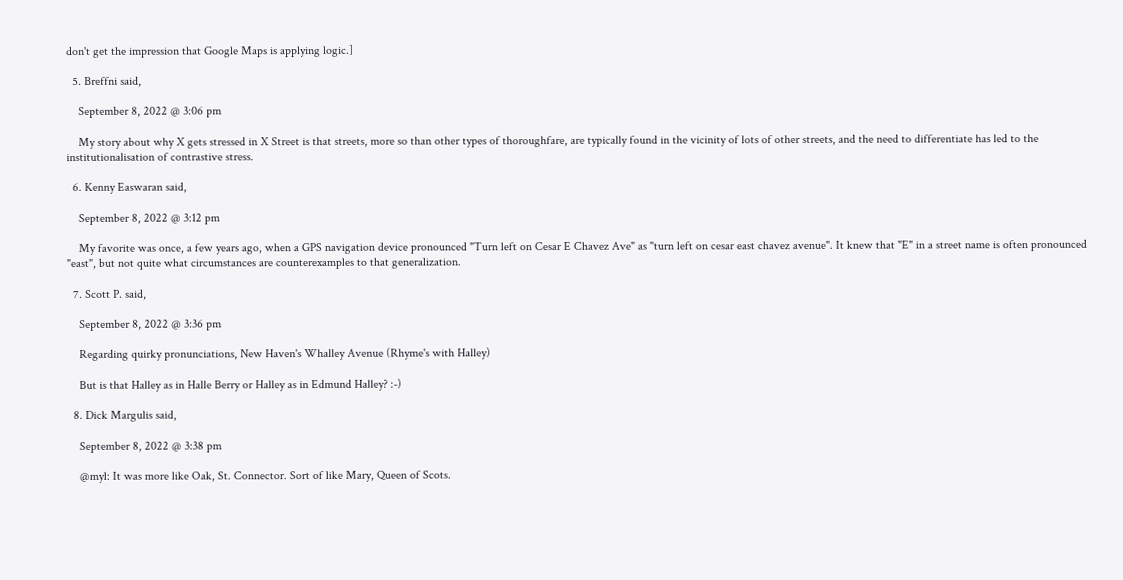don't get the impression that Google Maps is applying logic.]

  5. Breffni said,

    September 8, 2022 @ 3:06 pm

    My story about why X gets stressed in X Street is that streets, more so than other types of thoroughfare, are typically found in the vicinity of lots of other streets, and the need to differentiate has led to the institutionalisation of contrastive stress.

  6. Kenny Easwaran said,

    September 8, 2022 @ 3:12 pm

    My favorite was once, a few years ago, when a GPS navigation device pronounced "Turn left on Cesar E Chavez Ave" as "turn left on cesar east chavez avenue". It knew that "E" in a street name is often pronounced "east", but not quite what circumstances are counterexamples to that generalization.

  7. Scott P. said,

    September 8, 2022 @ 3:36 pm

    Regarding quirky pronunciations, New Haven's Whalley Avenue (Rhyme's with Halley)

    But is that Halley as in Halle Berry or Halley as in Edmund Halley? :-)

  8. Dick Margulis said,

    September 8, 2022 @ 3:38 pm

    @myl: It was more like Oak, St. Connector. Sort of like Mary, Queen of Scots.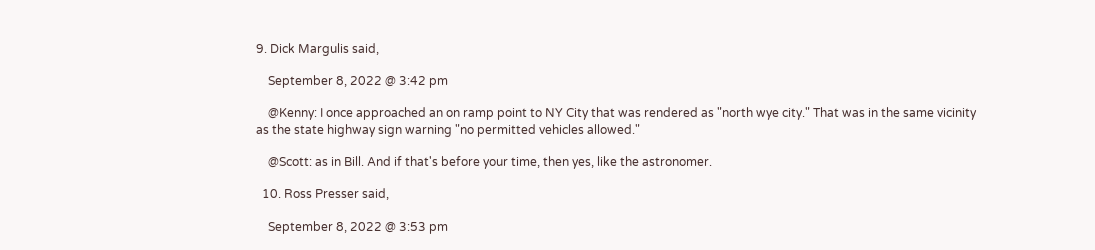9. Dick Margulis said,

    September 8, 2022 @ 3:42 pm

    @Kenny: I once approached an on ramp point to NY City that was rendered as "north wye city." That was in the same vicinity as the state highway sign warning "no permitted vehicles allowed."

    @Scott: as in Bill. And if that's before your time, then yes, like the astronomer.

  10. Ross Presser said,

    September 8, 2022 @ 3:53 pm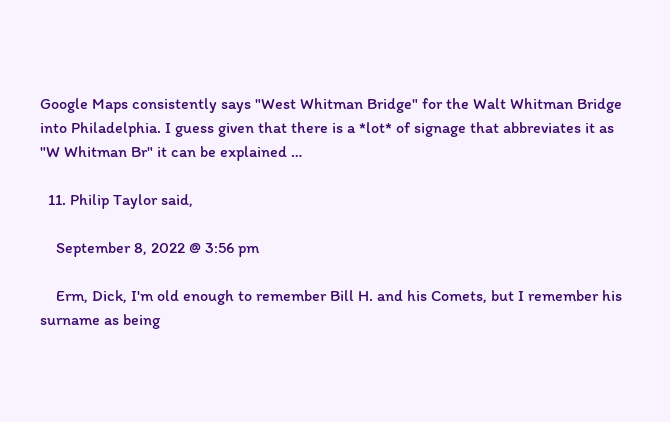Google Maps consistently says "West Whitman Bridge" for the Walt Whitman Bridge into Philadelphia. I guess given that there is a *lot* of signage that abbreviates it as "W Whitman Br" it can be explained …

  11. Philip Taylor said,

    September 8, 2022 @ 3:56 pm

    Erm, Dick, I'm old enough to remember Bill H. and his Comets, but I remember his surname as being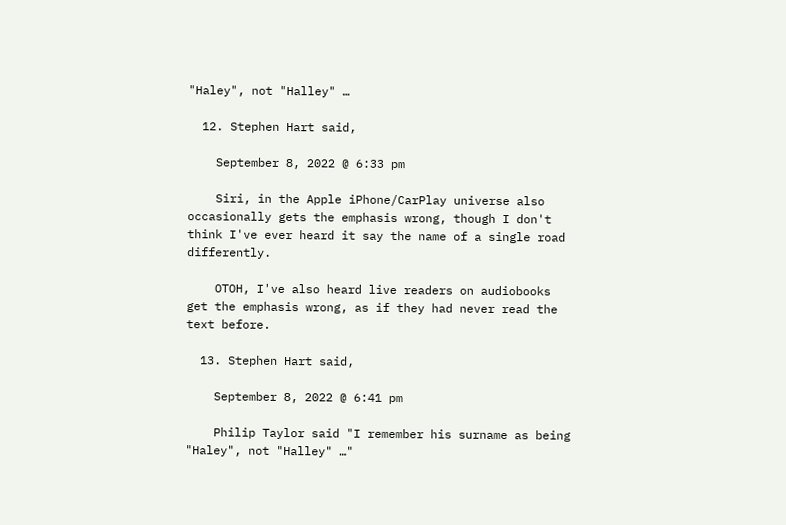"Haley", not "Halley" …

  12. Stephen Hart said,

    September 8, 2022 @ 6:33 pm

    Siri, in the Apple iPhone/CarPlay universe also occasionally gets the emphasis wrong, though I don't think I've ever heard it say the name of a single road differently.

    OTOH, I've also heard live readers on audiobooks get the emphasis wrong, as if they had never read the text before.

  13. Stephen Hart said,

    September 8, 2022 @ 6:41 pm

    Philip Taylor said "I remember his surname as being "Haley", not "Halley" …"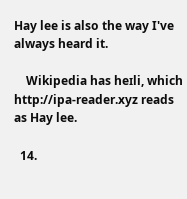Hay lee is also the way I've always heard it.

    Wikipedia has heɪli, which http://ipa-reader.xyz reads as Hay lee.

  14.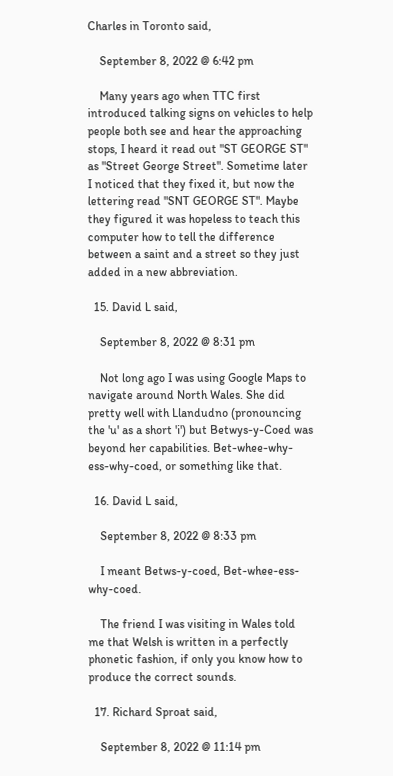Charles in Toronto said,

    September 8, 2022 @ 6:42 pm

    Many years ago when TTC first introduced talking signs on vehicles to help people both see and hear the approaching stops, I heard it read out "ST GEORGE ST" as "Street George Street". Sometime later I noticed that they fixed it, but now the lettering read "SNT GEORGE ST". Maybe they figured it was hopeless to teach this computer how to tell the difference between a saint and a street so they just added in a new abbreviation.

  15. David L said,

    September 8, 2022 @ 8:31 pm

    Not long ago I was using Google Maps to navigate around North Wales. She did pretty well with Llandudno (pronouncing the 'u' as a short 'i') but Betwys-y-Coed was beyond her capabilities. Bet-whee-why-ess-why-coed, or something like that.

  16. David L said,

    September 8, 2022 @ 8:33 pm

    I meant Betws-y-coed, Bet-whee-ess-why-coed.

    The friend I was visiting in Wales told me that Welsh is written in a perfectly phonetic fashion, if only you know how to produce the correct sounds.

  17. Richard Sproat said,

    September 8, 2022 @ 11:14 pm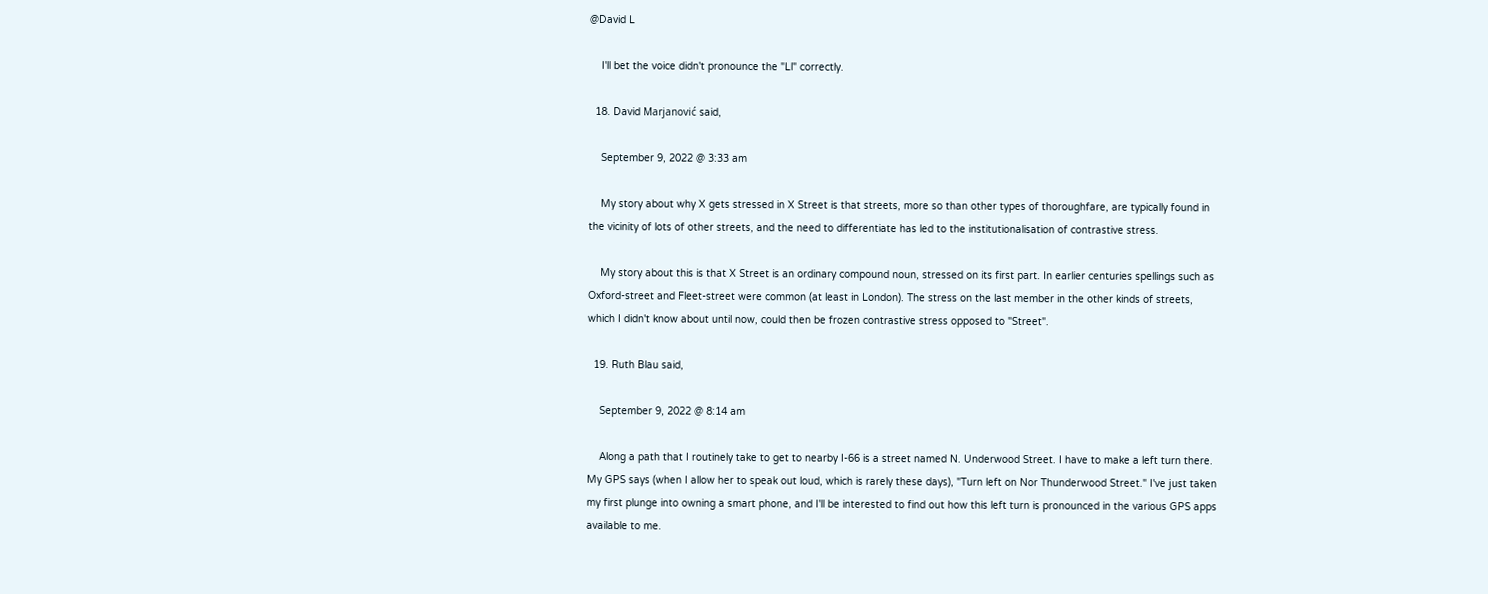@David L

    I'll bet the voice didn't pronounce the "Ll" correctly.

  18. David Marjanović said,

    September 9, 2022 @ 3:33 am

    My story about why X gets stressed in X Street is that streets, more so than other types of thoroughfare, are typically found in the vicinity of lots of other streets, and the need to differentiate has led to the institutionalisation of contrastive stress.

    My story about this is that X Street is an ordinary compound noun, stressed on its first part. In earlier centuries spellings such as Oxford-street and Fleet-street were common (at least in London). The stress on the last member in the other kinds of streets, which I didn't know about until now, could then be frozen contrastive stress opposed to "Street".

  19. Ruth Blau said,

    September 9, 2022 @ 8:14 am

    Along a path that I routinely take to get to nearby I-66 is a street named N. Underwood Street. I have to make a left turn there. My GPS says (when I allow her to speak out loud, which is rarely these days), "Turn left on Nor Thunderwood Street." I've just taken my first plunge into owning a smart phone, and I'll be interested to find out how this left turn is pronounced in the various GPS apps available to me.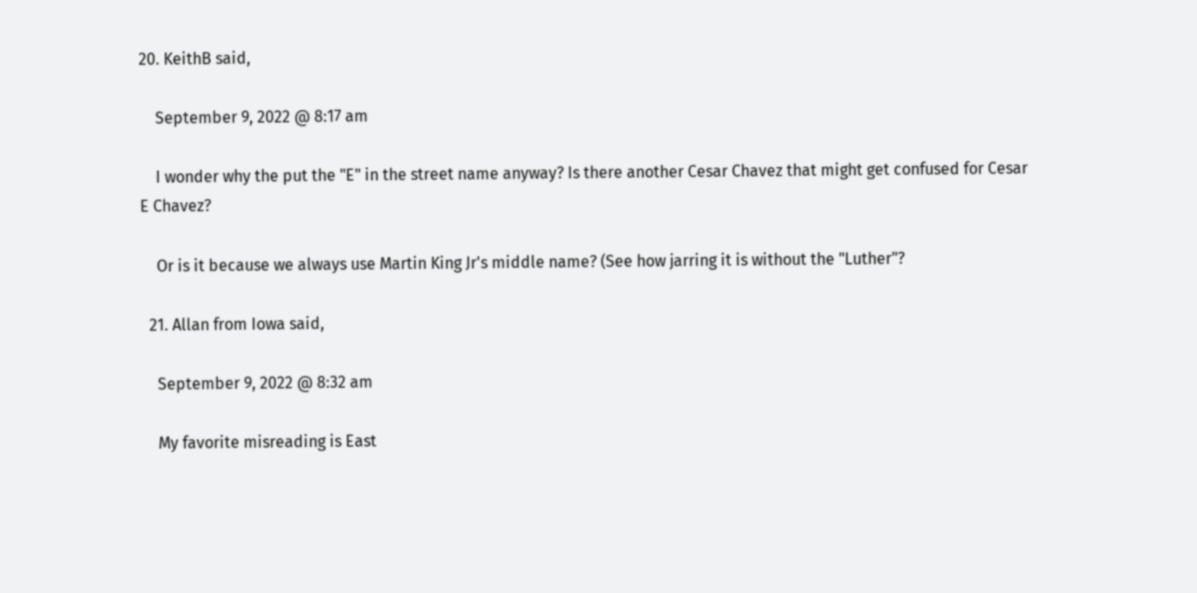20. KeithB said,

    September 9, 2022 @ 8:17 am

    I wonder why the put the "E" in the street name anyway? Is there another Cesar Chavez that might get confused for Cesar E Chavez?

    Or is it because we always use Martin King Jr's middle name? (See how jarring it is without the "Luther"?

  21. Allan from Iowa said,

    September 9, 2022 @ 8:32 am

    My favorite misreading is East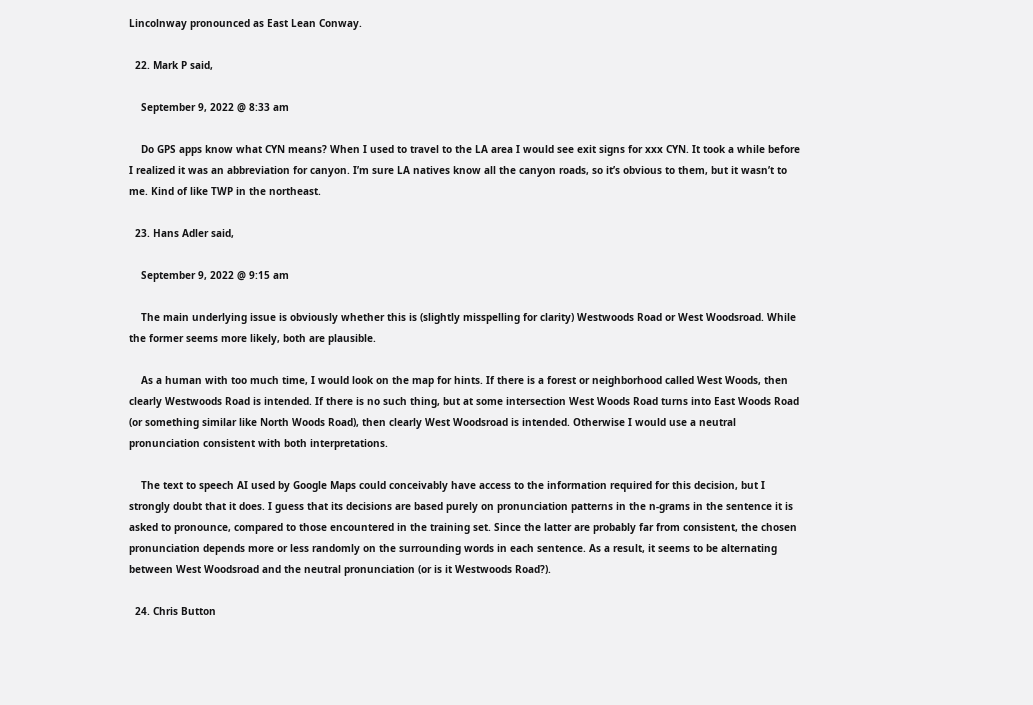Lincolnway pronounced as East Lean Conway.

  22. Mark P said,

    September 9, 2022 @ 8:33 am

    Do GPS apps know what CYN means? When I used to travel to the LA area I would see exit signs for xxx CYN. It took a while before I realized it was an abbreviation for canyon. I’m sure LA natives know all the canyon roads, so it’s obvious to them, but it wasn’t to me. Kind of like TWP in the northeast.

  23. Hans Adler said,

    September 9, 2022 @ 9:15 am

    The main underlying issue is obviously whether this is (slightly misspelling for clarity) Westwoods Road or West Woodsroad. While the former seems more likely, both are plausible.

    As a human with too much time, I would look on the map for hints. If there is a forest or neighborhood called West Woods, then clearly Westwoods Road is intended. If there is no such thing, but at some intersection West Woods Road turns into East Woods Road (or something similar like North Woods Road), then clearly West Woodsroad is intended. Otherwise I would use a neutral pronunciation consistent with both interpretations.

    The text to speech AI used by Google Maps could conceivably have access to the information required for this decision, but I strongly doubt that it does. I guess that its decisions are based purely on pronunciation patterns in the n-grams in the sentence it is asked to pronounce, compared to those encountered in the training set. Since the latter are probably far from consistent, the chosen pronunciation depends more or less randomly on the surrounding words in each sentence. As a result, it seems to be alternating between West Woodsroad and the neutral pronunciation (or is it Westwoods Road?).

  24. Chris Button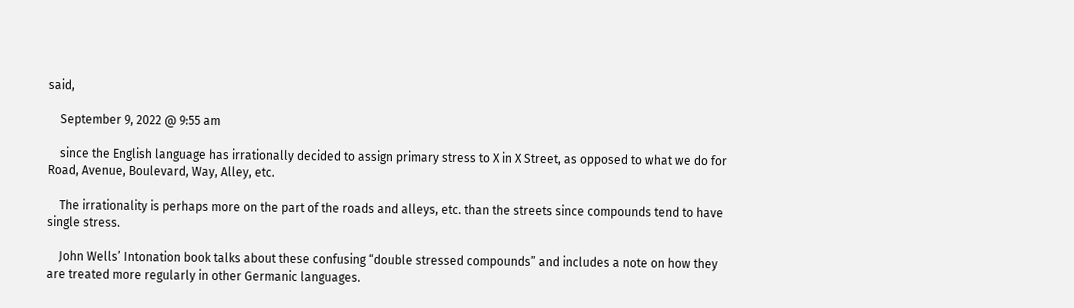said,

    September 9, 2022 @ 9:55 am

    since the English language has irrationally decided to assign primary stress to X in X Street, as opposed to what we do for Road, Avenue, Boulevard, Way, Alley, etc.

    The irrationality is perhaps more on the part of the roads and alleys, etc. than the streets since compounds tend to have single stress.

    John Wells’ Intonation book talks about these confusing “double stressed compounds” and includes a note on how they are treated more regularly in other Germanic languages.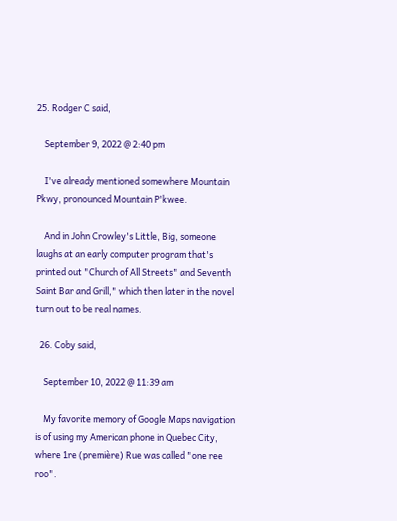25. Rodger C said,

    September 9, 2022 @ 2:40 pm

    I've already mentioned somewhere Mountain Pkwy, pronounced Mountain P'kwee.

    And in John Crowley's Little, Big, someone laughs at an early computer program that's printed out "Church of All Streets" and Seventh Saint Bar and Grill," which then later in the novel turn out to be real names.

  26. Coby said,

    September 10, 2022 @ 11:39 am

    My favorite memory of Google Maps navigation is of using my American phone in Quebec City, where 1re (première) Rue was called "one ree roo".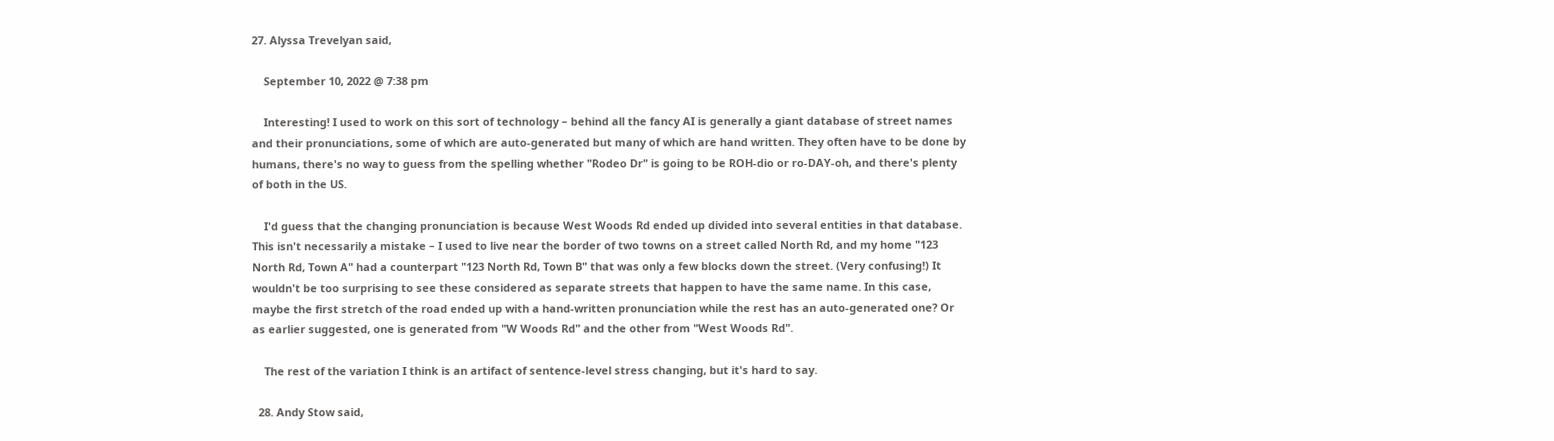27. Alyssa Trevelyan said,

    September 10, 2022 @ 7:38 pm

    Interesting! I used to work on this sort of technology – behind all the fancy AI is generally a giant database of street names and their pronunciations, some of which are auto-generated but many of which are hand written. They often have to be done by humans, there's no way to guess from the spelling whether "Rodeo Dr" is going to be ROH-dio or ro-DAY-oh, and there's plenty of both in the US.

    I'd guess that the changing pronunciation is because West Woods Rd ended up divided into several entities in that database. This isn't necessarily a mistake – I used to live near the border of two towns on a street called North Rd, and my home "123 North Rd, Town A" had a counterpart "123 North Rd, Town B" that was only a few blocks down the street. (Very confusing!) It wouldn't be too surprising to see these considered as separate streets that happen to have the same name. In this case, maybe the first stretch of the road ended up with a hand-written pronunciation while the rest has an auto-generated one? Or as earlier suggested, one is generated from "W Woods Rd" and the other from "West Woods Rd".

    The rest of the variation I think is an artifact of sentence-level stress changing, but it's hard to say.

  28. Andy Stow said,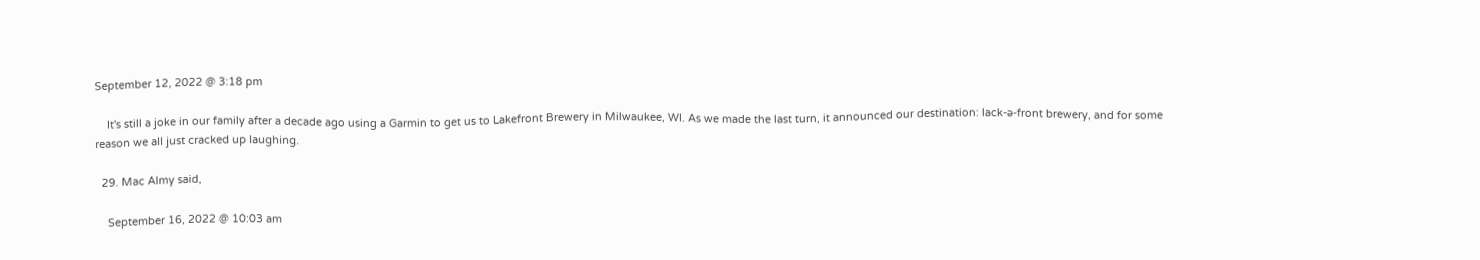September 12, 2022 @ 3:18 pm

    It's still a joke in our family after a decade ago using a Garmin to get us to Lakefront Brewery in Milwaukee, WI. As we made the last turn, it announced our destination: lack-ə-front brewery, and for some reason we all just cracked up laughing.

  29. Mac Almy said,

    September 16, 2022 @ 10:03 am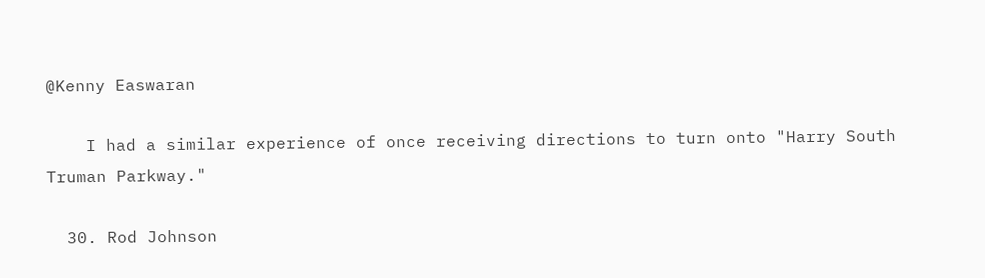@Kenny Easwaran

    I had a similar experience of once receiving directions to turn onto "Harry South Truman Parkway."

  30. Rod Johnson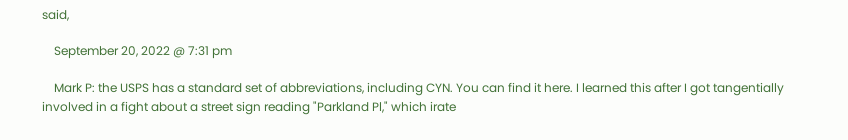said,

    September 20, 2022 @ 7:31 pm

    Mark P: the USPS has a standard set of abbreviations, including CYN. You can find it here. I learned this after I got tangentially involved in a fight about a street sign reading "Parkland Pl," which irate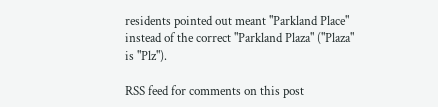residents pointed out meant "Parkland Place" instead of the correct "Parkland Plaza" ("Plaza" is "Plz").

RSS feed for comments on this post